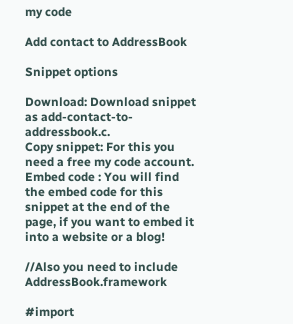my code

Add contact to AddressBook

Snippet options

Download: Download snippet as add-contact-to-addressbook.c.
Copy snippet: For this you need a free my code account.
Embed code : You will find the embed code for this snippet at the end of the page, if you want to embed it into a website or a blog!

//Also you need to include AddressBook.framework

#import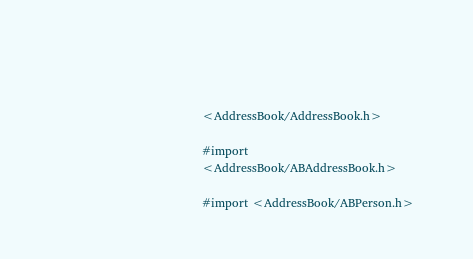<AddressBook/AddressBook.h>

#import <AddressBook/ABAddressBook.h>

#import <AddressBook/ABPerson.h>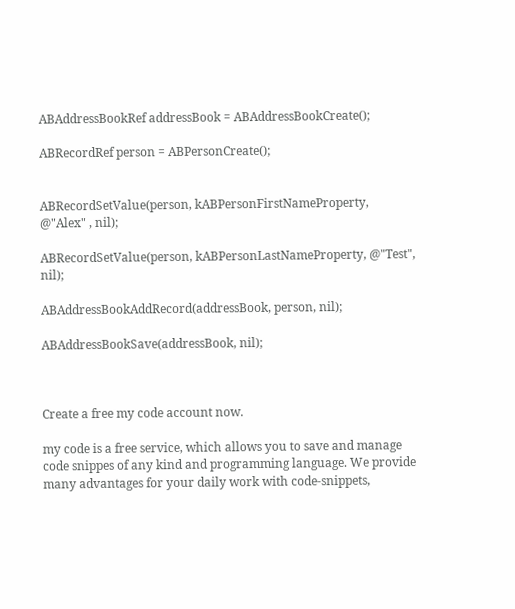ABAddressBookRef addressBook = ABAddressBookCreate();

ABRecordRef person = ABPersonCreate();


ABRecordSetValue(person, kABPersonFirstNameProperty, @"Alex" , nil);

ABRecordSetValue(person, kABPersonLastNameProperty, @"Test", nil);

ABAddressBookAddRecord(addressBook, person, nil);

ABAddressBookSave(addressBook, nil);



Create a free my code account now.

my code is a free service, which allows you to save and manage code snippes of any kind and programming language. We provide many advantages for your daily work with code-snippets,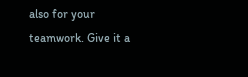also for your teamwork. Give it a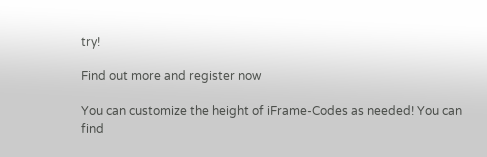try!

Find out more and register now

You can customize the height of iFrame-Codes as needed! You can find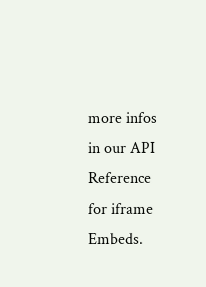more infos in our API Reference for iframe Embeds.